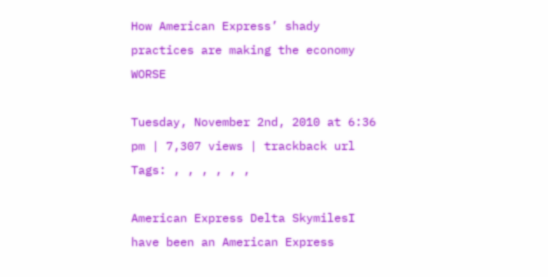How American Express’ shady practices are making the economy WORSE

Tuesday, November 2nd, 2010 at 6:36 pm | 7,307 views | trackback url
Tags: , , , , , ,

American Express Delta SkymilesI have been an American Express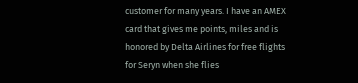customer for many years. I have an AMEX card that gives me points, miles and is honored by Delta Airlines for free flights for Seryn when she flies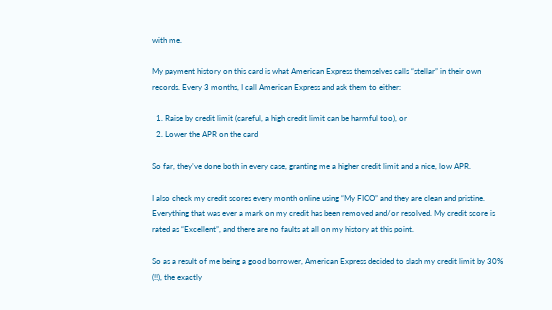with me.

My payment history on this card is what American Express themselves calls “stellar” in their own records. Every 3 months, I call American Express and ask them to either:

  1. Raise by credit limit (careful, a high credit limit can be harmful too), or
  2. Lower the APR on the card

So far, they’ve done both in every case, granting me a higher credit limit and a nice, low APR.

I also check my credit scores every month online using “My FICO” and they are clean and pristine. Everything that was ever a mark on my credit has been removed and/or resolved. My credit score is rated as “Excellent”, and there are no faults at all on my history at this point.

So as a result of me being a good borrower, American Express decided to slash my credit limit by 30% (!!), the exactly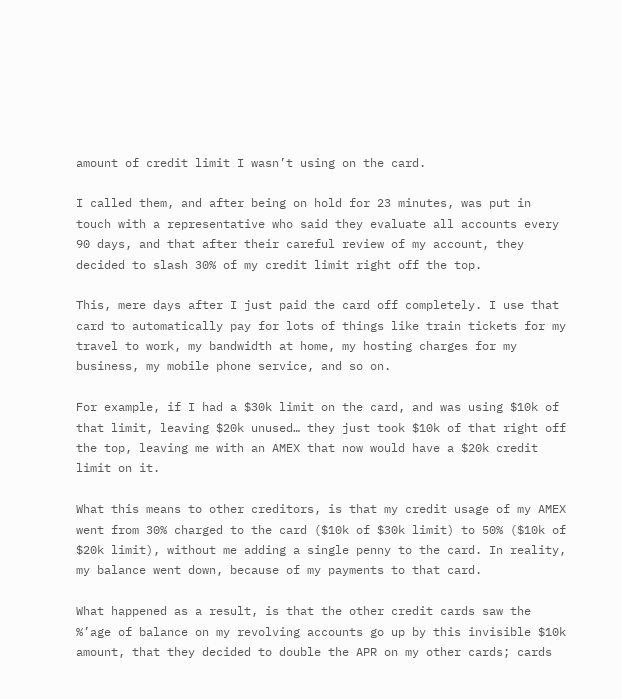amount of credit limit I wasn’t using on the card.

I called them, and after being on hold for 23 minutes, was put in touch with a representative who said they evaluate all accounts every 90 days, and that after their careful review of my account, they decided to slash 30% of my credit limit right off the top.

This, mere days after I just paid the card off completely. I use that card to automatically pay for lots of things like train tickets for my travel to work, my bandwidth at home, my hosting charges for my business, my mobile phone service, and so on.

For example, if I had a $30k limit on the card, and was using $10k of that limit, leaving $20k unused… they just took $10k of that right off the top, leaving me with an AMEX that now would have a $20k credit limit on it.

What this means to other creditors, is that my credit usage of my AMEX went from 30% charged to the card ($10k of $30k limit) to 50% ($10k of $20k limit), without me adding a single penny to the card. In reality, my balance went down, because of my payments to that card.

What happened as a result, is that the other credit cards saw the %’age of balance on my revolving accounts go up by this invisible $10k amount, that they decided to double the APR on my other cards; cards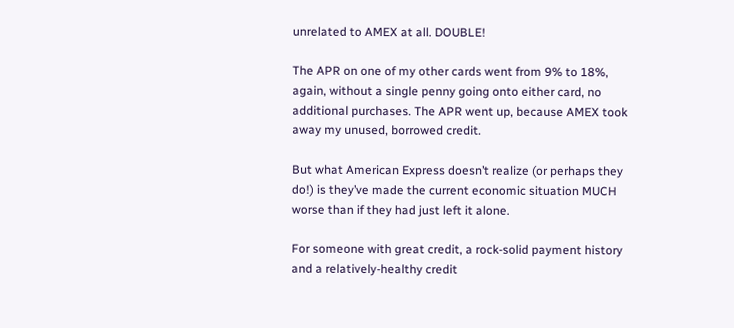unrelated to AMEX at all. DOUBLE!

The APR on one of my other cards went from 9% to 18%, again, without a single penny going onto either card, no additional purchases. The APR went up, because AMEX took away my unused, borrowed credit.

But what American Express doesn’t realize (or perhaps they do!) is they’ve made the current economic situation MUCH worse than if they had just left it alone.

For someone with great credit, a rock-solid payment history and a relatively-healthy credit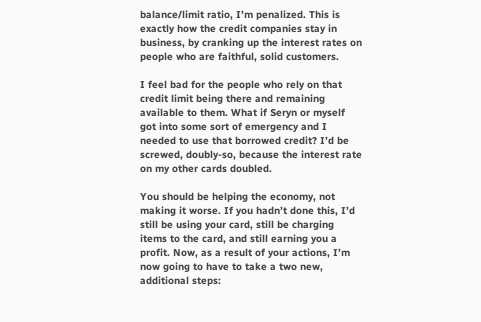balance/limit ratio, I’m penalized. This is exactly how the credit companies stay in business, by cranking up the interest rates on people who are faithful, solid customers.

I feel bad for the people who rely on that credit limit being there and remaining available to them. What if Seryn or myself got into some sort of emergency and I needed to use that borrowed credit? I’d be screwed, doubly-so, because the interest rate on my other cards doubled.

You should be helping the economy, not making it worse. If you hadn’t done this, I’d still be using your card, still be charging items to the card, and still earning you a profit. Now, as a result of your actions, I’m now going to have to take a two new, additional steps: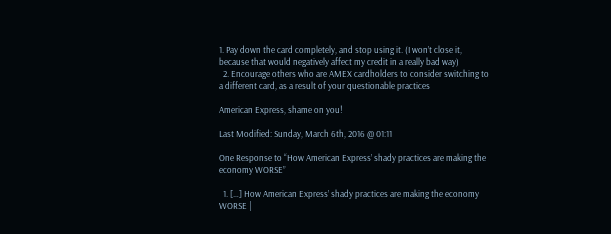1. Pay down the card completely, and stop using it. (I won’t close it, because that would negatively affect my credit in a really bad way)
  2. Encourage others who are AMEX cardholders to consider switching to a different card, as a result of your questionable practices

American Express, shame on you!

Last Modified: Sunday, March 6th, 2016 @ 01:11

One Response to “How American Express’ shady practices are making the economy WORSE”

  1. […] How American Express’ shady practices are making the economy WORSE |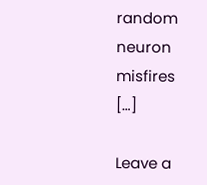random neuron misfires […]

Leave a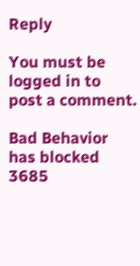Reply

You must be logged in to post a comment.

Bad Behavior has blocked 3685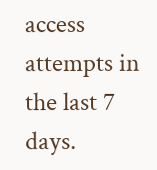access attempts in the last 7 days.